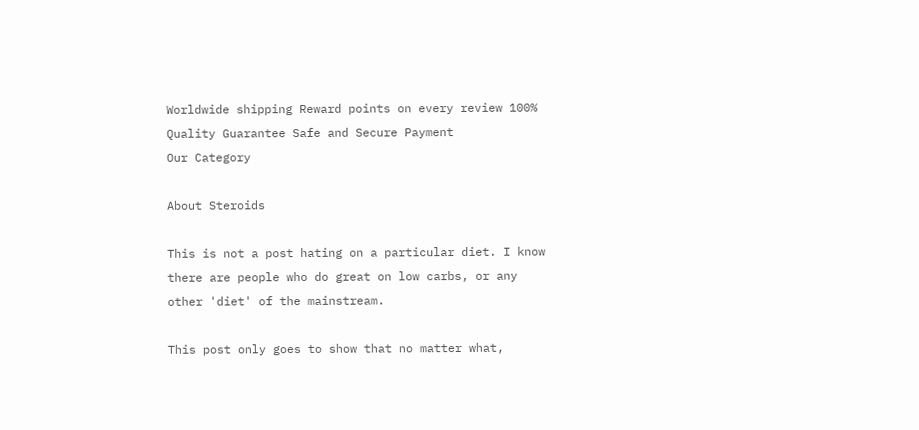Worldwide shipping Reward points on every review 100% Quality Guarantee Safe and Secure Payment
Our Category

About Steroids

This is not a post hating on a particular diet. I know there are people who do great on low carbs, or any other 'diet' of the mainstream.

This post only goes to show that no matter what,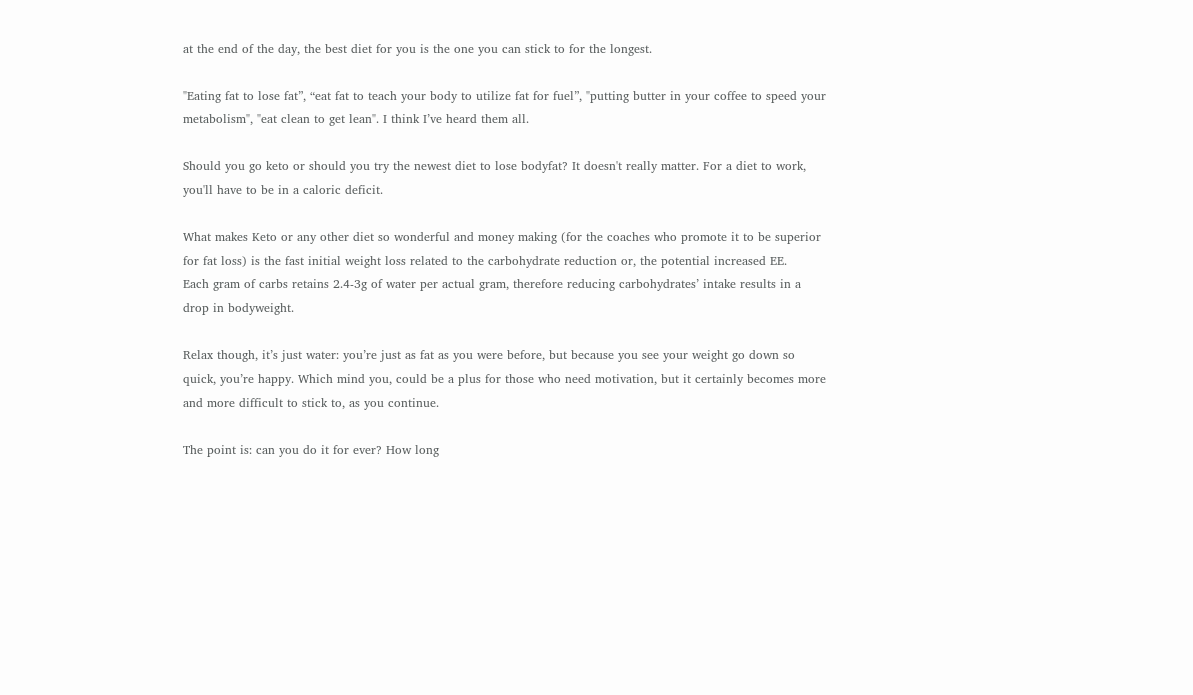at the end of the day, the best diet for you is the one you can stick to for the longest.

"Eating fat to lose fat”, “eat fat to teach your body to utilize fat for fuel”, "putting butter in your coffee to speed your metabolism", "eat clean to get lean". I think I’ve heard them all.

Should you go keto or should you try the newest diet to lose bodyfat? It doesn't really matter. For a diet to work, you'll have to be in a caloric deficit.

What makes Keto or any other diet so wonderful and money making (for the coaches who promote it to be superior for fat loss) is the fast initial weight loss related to the carbohydrate reduction or, the potential increased EE.
Each gram of carbs retains 2.4-3g of water per actual gram, therefore reducing carbohydrates’ intake results in a drop in bodyweight.

Relax though, it’s just water: you’re just as fat as you were before, but because you see your weight go down so quick, you’re happy. Which mind you, could be a plus for those who need motivation, but it certainly becomes more and more difficult to stick to, as you continue.

The point is: can you do it for ever? How long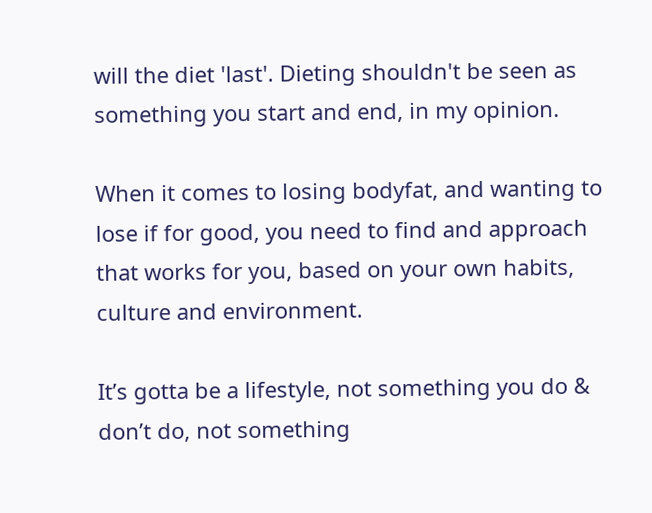will the diet 'last'. Dieting shouldn't be seen as something you start and end, in my opinion.

When it comes to losing bodyfat, and wanting to lose if for good, you need to find and approach that works for you, based on your own habits, culture and environment.

It’s gotta be a lifestyle, not something you do & don’t do, not something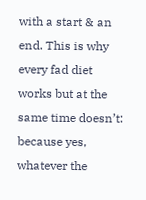with a start & an end. This is why every fad diet works but at the same time doesn’t: because yes, whatever the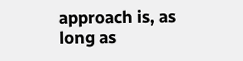approach is, as long as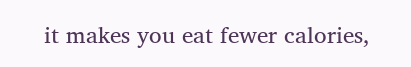it makes you eat fewer calories,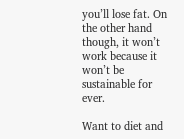you’ll lose fat. On the other hand though, it won’t work because it won’t be sustainable for ever.

Want to diet and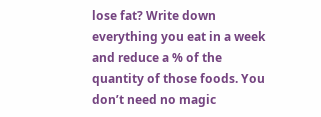lose fat? Write down everything you eat in a week and reduce a % of the quantity of those foods. You don’t need no magic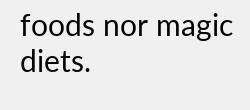foods nor magic diets.